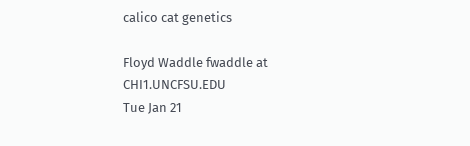calico cat genetics

Floyd Waddle fwaddle at CHI1.UNCFSU.EDU
Tue Jan 21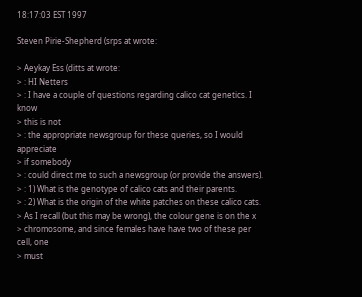18:17:03 EST 1997

Steven Pirie-Shepherd (srps at wrote:

> Aeykay Ess (ditts at wrote:
> : HI Netters
> : I have a couple of questions regarding calico cat genetics. I know
> this is not
> : the appropriate newsgroup for these queries, so I would appreciate
> if somebody
> : could direct me to such a newsgroup (or provide the answers).
> : 1) What is the genotype of calico cats and their parents.
> : 2) What is the origin of the white patches on these calico cats.
> As I recall (but this may be wrong), the colour gene is on the x
> chromosome, and since females have have two of these per cell, one
> must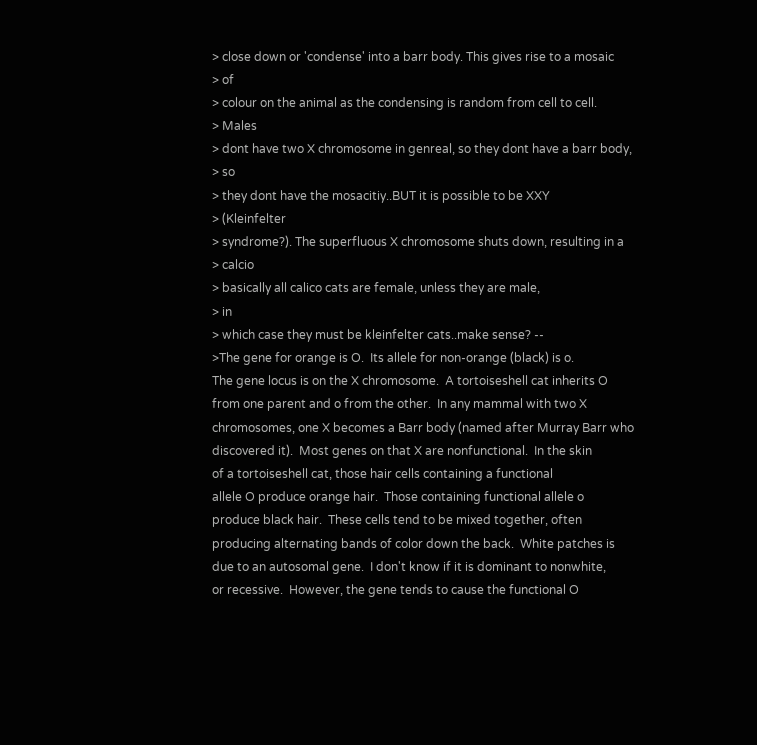> close down or 'condense' into a barr body. This gives rise to a mosaic
> of
> colour on the animal as the condensing is random from cell to cell.
> Males
> dont have two X chromosome in genreal, so they dont have a barr body,
> so
> they dont have the mosacitiy..BUT it is possible to be XXY
> (Kleinfelter
> syndrome?). The superfluous X chromosome shuts down, resulting in a
> calcio
> basically all calico cats are female, unless they are male,
> in
> which case they must be kleinfelter cats..make sense? --
>The gene for orange is O.  Its allele for non-orange (black) is o.
The gene locus is on the X chromosome.  A tortoiseshell cat inherits O
from one parent and o from the other.  In any mammal with two X
chromosomes, one X becomes a Barr body (named after Murray Barr who
discovered it).  Most genes on that X are nonfunctional.  In the skin
of a tortoiseshell cat, those hair cells containing a functional
allele O produce orange hair.  Those containing functional allele o
produce black hair.  These cells tend to be mixed together, often
producing alternating bands of color down the back.  White patches is
due to an autosomal gene.  I don't know if it is dominant to nonwhite,
or recessive.  However, the gene tends to cause the functional O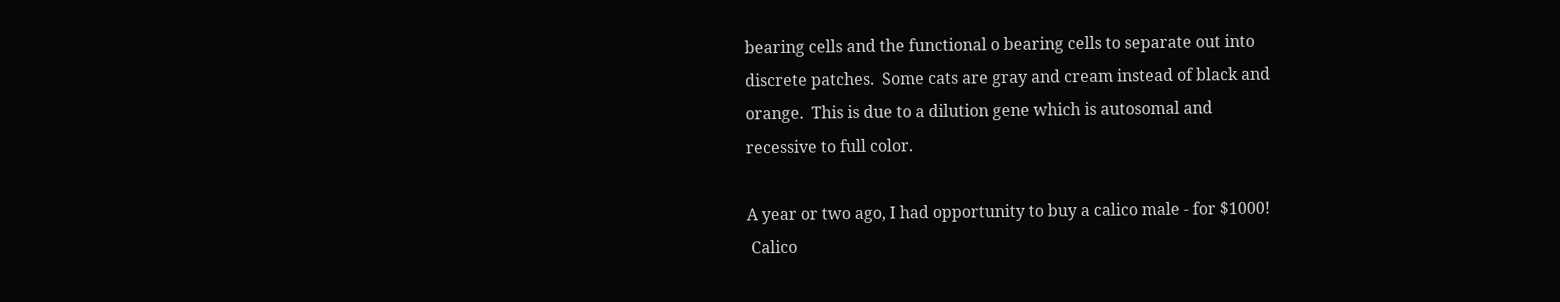bearing cells and the functional o bearing cells to separate out into
discrete patches.  Some cats are gray and cream instead of black and
orange.  This is due to a dilution gene which is autosomal and
recessive to full color.

A year or two ago, I had opportunity to buy a calico male - for $1000!
 Calico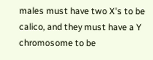males must have two X's to be calico, and they must have a Y
chromosome to be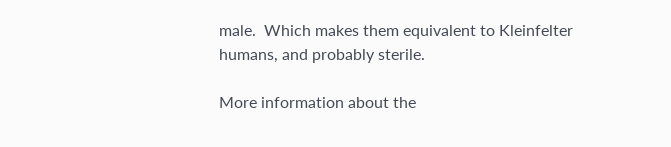male.  Which makes them equivalent to Kleinfelter
humans, and probably sterile.

More information about the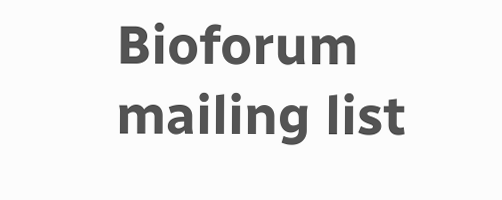Bioforum mailing list